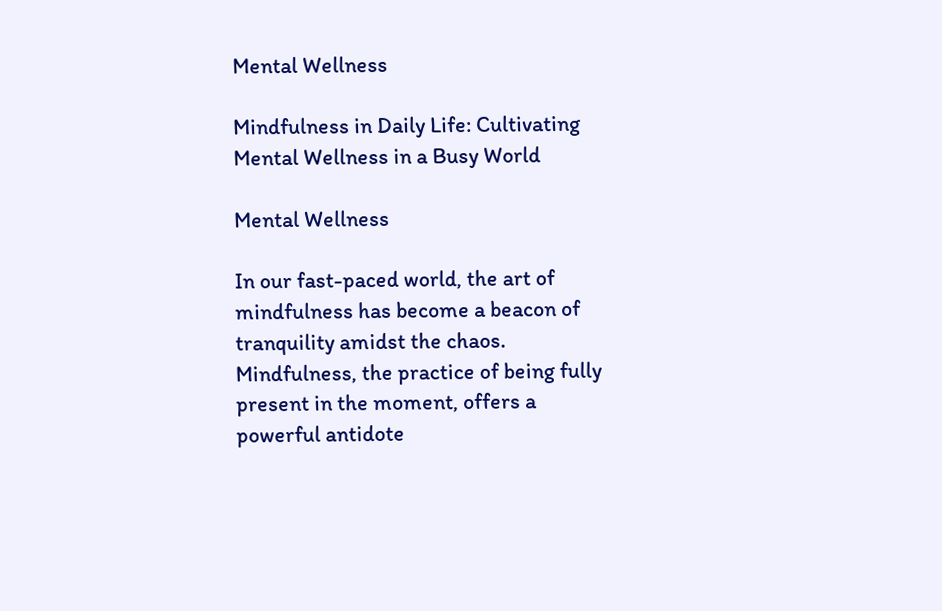Mental Wellness

Mindfulness in Daily Life: Cultivating Mental Wellness in a Busy World

Mental Wellness

In our fast-paced world, the art of mindfulness has become a beacon of tranquility amidst the chaos. Mindfulness, the practice of being fully present in the moment, offers a powerful antidote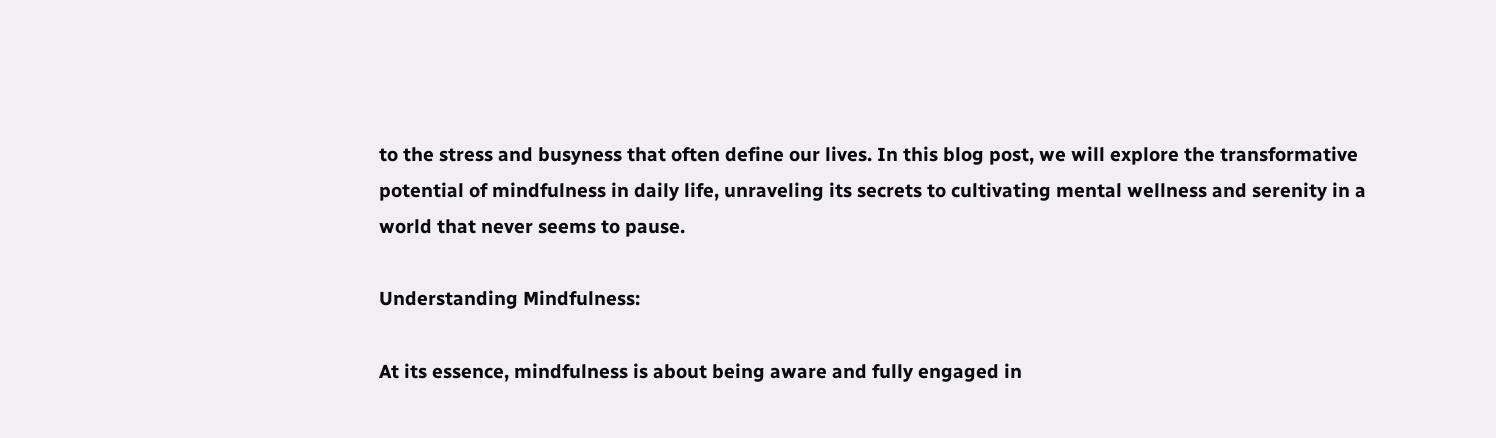to the stress and busyness that often define our lives. In this blog post, we will explore the transformative potential of mindfulness in daily life, unraveling its secrets to cultivating mental wellness and serenity in a world that never seems to pause.

Understanding Mindfulness:

At its essence, mindfulness is about being aware and fully engaged in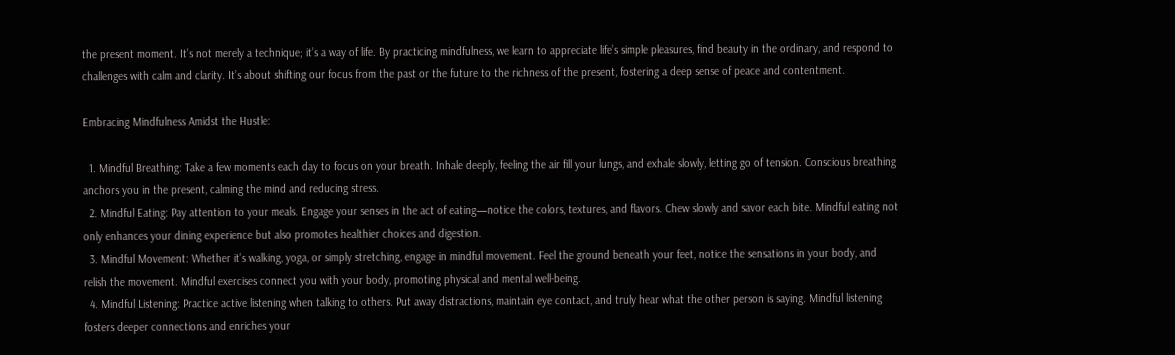the present moment. It’s not merely a technique; it’s a way of life. By practicing mindfulness, we learn to appreciate life’s simple pleasures, find beauty in the ordinary, and respond to challenges with calm and clarity. It’s about shifting our focus from the past or the future to the richness of the present, fostering a deep sense of peace and contentment.

Embracing Mindfulness Amidst the Hustle:

  1. Mindful Breathing: Take a few moments each day to focus on your breath. Inhale deeply, feeling the air fill your lungs, and exhale slowly, letting go of tension. Conscious breathing anchors you in the present, calming the mind and reducing stress.
  2. Mindful Eating: Pay attention to your meals. Engage your senses in the act of eating—notice the colors, textures, and flavors. Chew slowly and savor each bite. Mindful eating not only enhances your dining experience but also promotes healthier choices and digestion.
  3. Mindful Movement: Whether it’s walking, yoga, or simply stretching, engage in mindful movement. Feel the ground beneath your feet, notice the sensations in your body, and relish the movement. Mindful exercises connect you with your body, promoting physical and mental well-being.
  4. Mindful Listening: Practice active listening when talking to others. Put away distractions, maintain eye contact, and truly hear what the other person is saying. Mindful listening fosters deeper connections and enriches your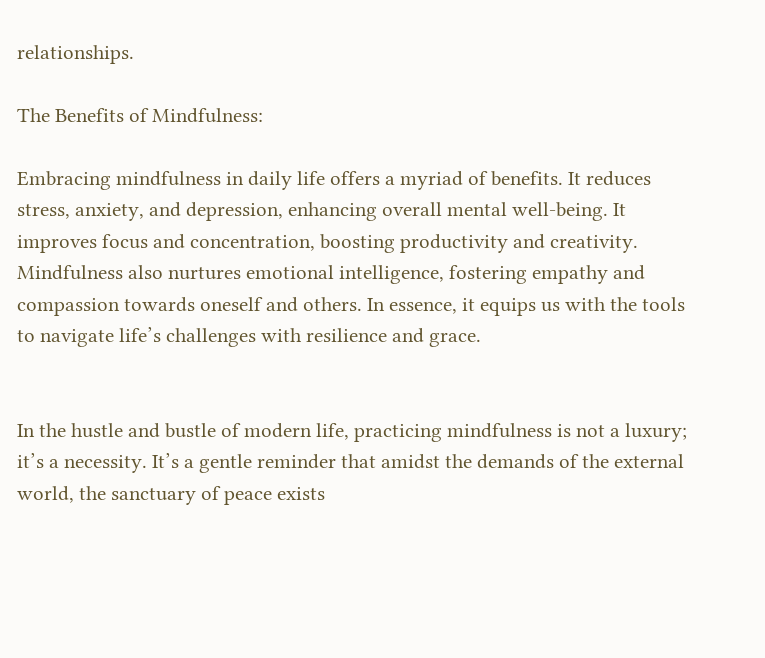relationships.

The Benefits of Mindfulness:

Embracing mindfulness in daily life offers a myriad of benefits. It reduces stress, anxiety, and depression, enhancing overall mental well-being. It improves focus and concentration, boosting productivity and creativity. Mindfulness also nurtures emotional intelligence, fostering empathy and compassion towards oneself and others. In essence, it equips us with the tools to navigate life’s challenges with resilience and grace.


In the hustle and bustle of modern life, practicing mindfulness is not a luxury; it’s a necessity. It’s a gentle reminder that amidst the demands of the external world, the sanctuary of peace exists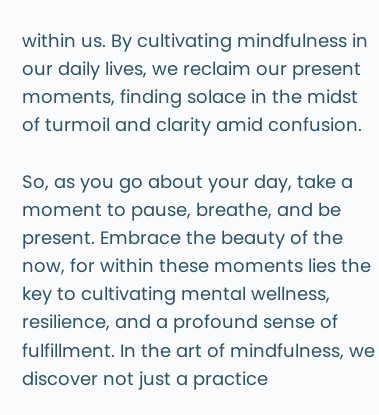within us. By cultivating mindfulness in our daily lives, we reclaim our present moments, finding solace in the midst of turmoil and clarity amid confusion.

So, as you go about your day, take a moment to pause, breathe, and be present. Embrace the beauty of the now, for within these moments lies the key to cultivating mental wellness, resilience, and a profound sense of fulfillment. In the art of mindfulness, we discover not just a practice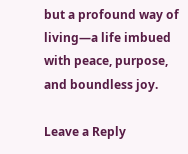but a profound way of living—a life imbued with peace, purpose, and boundless joy.

Leave a Reply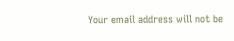Your email address will not be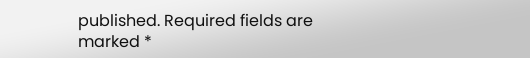published. Required fields are marked *